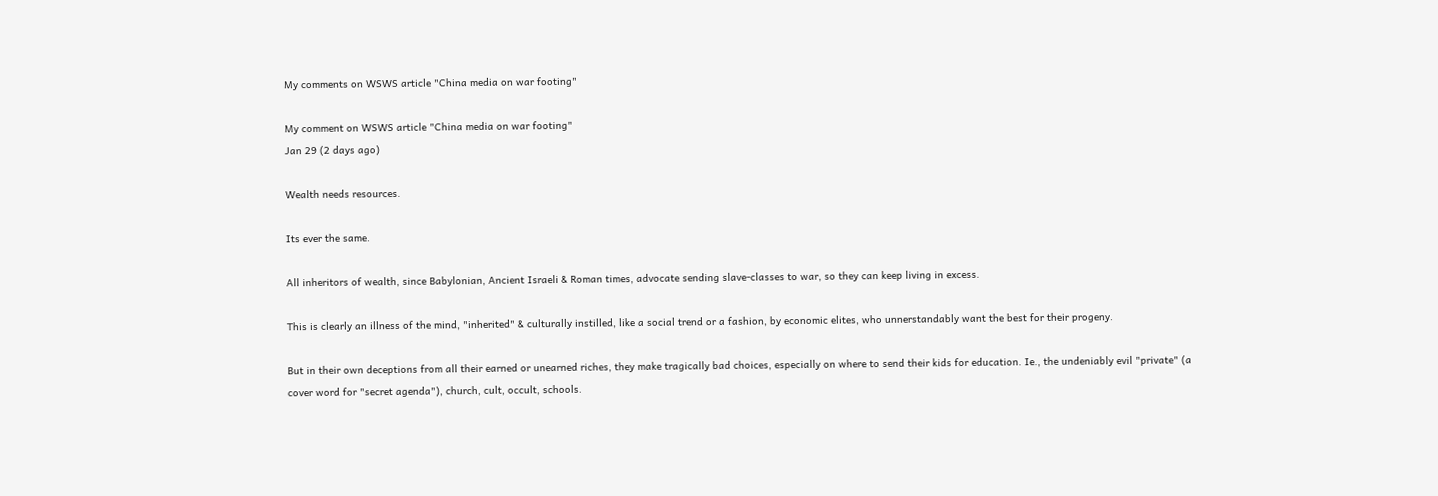My comments on WSWS article "China media on war footing"

My comment on WSWS article "China media on war footing"
Jan 29 (2 days ago)

Wealth needs resources.

Its ever the same.

All inheritors of wealth, since Babylonian, Ancient Israeli & Roman times, advocate sending slave-classes to war, so they can keep living in excess.

This is clearly an illness of the mind, "inherited" & culturally instilled, like a social trend or a fashion, by economic elites, who unnerstandably want the best for their progeny.

But in their own deceptions from all their earned or unearned riches, they make tragically bad choices, especially on where to send their kids for education. Ie., the undeniably evil "private" (a cover word for "secret agenda"), church, cult, occult, schools.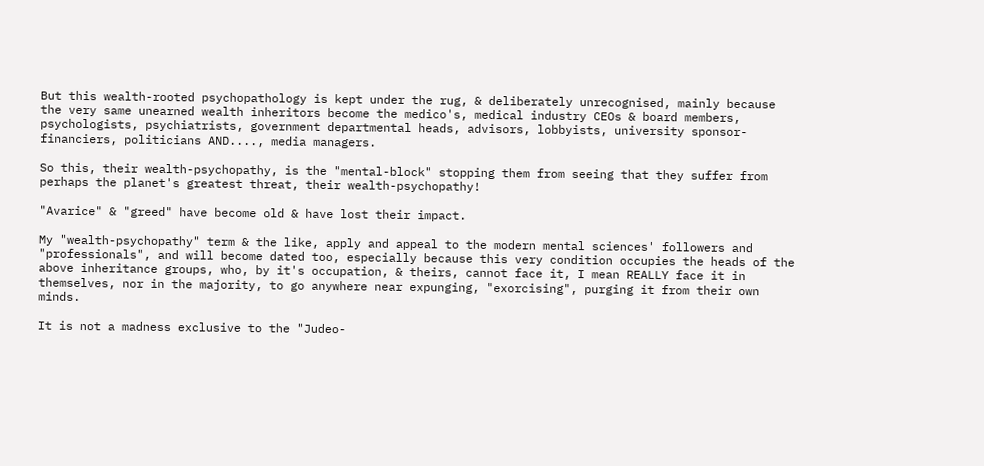But this wealth-rooted psychopathology is kept under the rug, & deliberately unrecognised, mainly because the very same unearned wealth inheritors become the medico's, medical industry CEOs & board members, psychologists, psychiatrists, government departmental heads, advisors, lobbyists, university sponsor-financiers, politicians AND...., media managers.

So this, their wealth-psychopathy, is the "mental-block" stopping them from seeing that they suffer from perhaps the planet's greatest threat, their wealth-psychopathy!

"Avarice" & "greed" have become old & have lost their impact.

My "wealth-psychopathy" term & the like, apply and appeal to the modern mental sciences' followers and "professionals", and will become dated too, especially because this very condition occupies the heads of the above inheritance groups, who, by it's occupation, & theirs, cannot face it, I mean REALLY face it in themselves, nor in the majority, to go anywhere near expunging, "exorcising", purging it from their own minds.

It is not a madness exclusive to the "Judeo-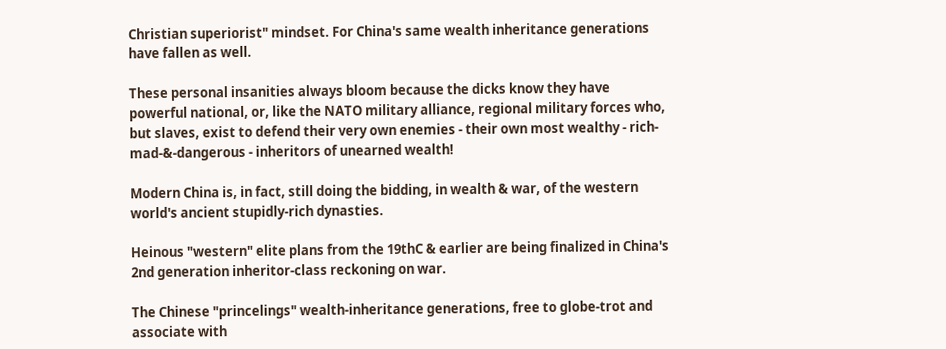Christian superiorist" mindset. For China's same wealth inheritance generations have fallen as well.

These personal insanities always bloom because the dicks know they have powerful national, or, like the NATO military alliance, regional military forces who, but slaves, exist to defend their very own enemies - their own most wealthy - rich-mad-&-dangerous - inheritors of unearned wealth!

Modern China is, in fact, still doing the bidding, in wealth & war, of the western world's ancient stupidly-rich dynasties.

Heinous "western" elite plans from the 19thC & earlier are being finalized in China's 2nd generation inheritor-class reckoning on war.

The Chinese "princelings" wealth-inheritance generations, free to globe-trot and associate with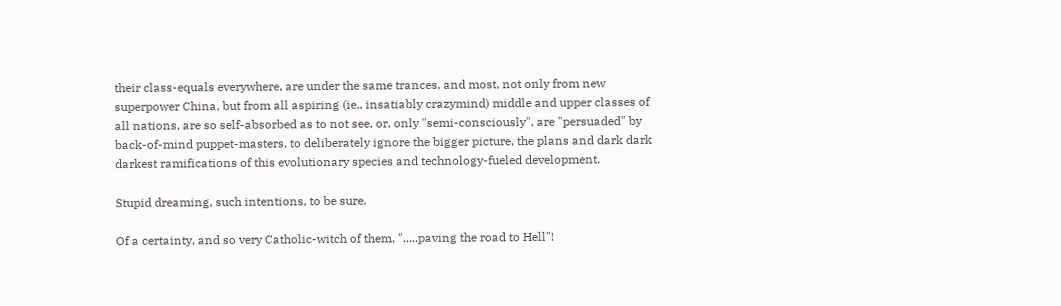their class-equals everywhere, are under the same trances, and most, not only from new superpower China, but from all aspiring (ie., insatiably crazymind) middle and upper classes of all nations, are so self-absorbed as to not see, or, only "semi-consciously", are "persuaded" by back-of-mind puppet-masters, to deliberately ignore the bigger picture, the plans and dark dark darkest ramifications of this evolutionary species and technology-fueled development.

Stupid dreaming, such intentions, to be sure.

Of a certainty, and so very Catholic-witch of them, ".....paving the road to Hell"!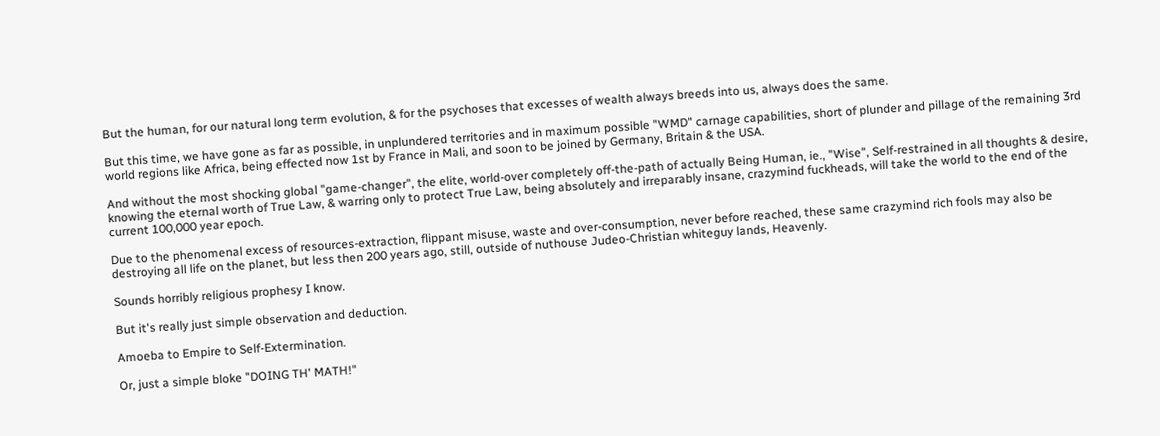But the human, for our natural long term evolution, & for the psychoses that excesses of wealth always breeds into us, always does the same.

But this time, we have gone as far as possible, in unplundered territories and in maximum possible "WMD" carnage capabilities, short of plunder and pillage of the remaining 3rd world regions like Africa, being effected now 1st by France in Mali, and soon to be joined by Germany, Britain & the USA.

And without the most shocking global "game-changer", the elite, world-over completely off-the-path of actually Being Human, ie., "Wise", Self-restrained in all thoughts & desire, knowing the eternal worth of True Law, & warring only to protect True Law, being absolutely and irreparably insane, crazymind fuckheads, will take the world to the end of the current 100,000 year epoch.

Due to the phenomenal excess of resources-extraction, flippant misuse, waste and over-consumption, never before reached, these same crazymind rich fools may also be destroying all life on the planet, but less then 200 years ago, still, outside of nuthouse Judeo-Christian whiteguy lands, Heavenly.

Sounds horribly religious prophesy I know.

But it's really just simple observation and deduction.

Amoeba to Empire to Self-Extermination.

Or, just a simple bloke "DOING TH' MATH!"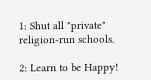1: Shut all "private" religion-run schools.

2: Learn to be Happy!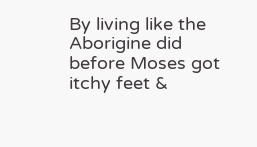By living like the Aborigine did before Moses got itchy feet &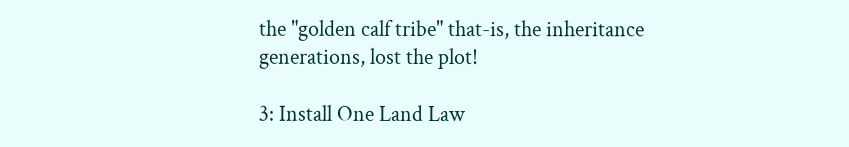the "golden calf tribe" that-is, the inheritance generations, lost the plot!

3: Install One Land Law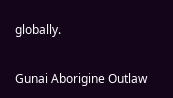globally.

Gunai Aborigine Outlaw